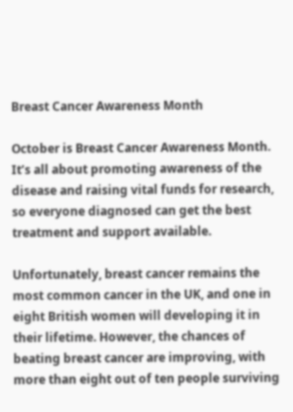Breast Cancer Awareness Month

October is Breast Cancer Awareness Month. It’s all about promoting awareness of the disease and raising vital funds for research, so everyone diagnosed can get the best treatment and support available.

Unfortunately, breast cancer remains the most common cancer in the UK, and one in eight British women will developing it in their lifetime. However, the chances of beating breast cancer are improving, with more than eight out of ten people surviving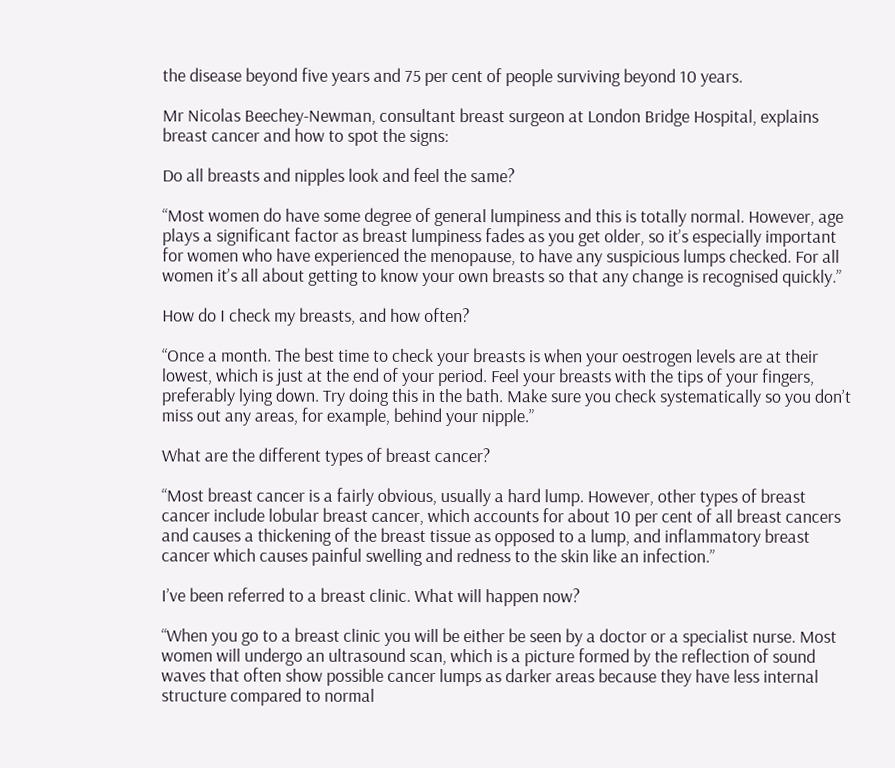the disease beyond five years and 75 per cent of people surviving beyond 10 years.

Mr Nicolas Beechey-Newman, consultant breast surgeon at London Bridge Hospital, explains breast cancer and how to spot the signs:

Do all breasts and nipples look and feel the same?

“Most women do have some degree of general lumpiness and this is totally normal. However, age plays a significant factor as breast lumpiness fades as you get older, so it’s especially important for women who have experienced the menopause, to have any suspicious lumps checked. For all women it’s all about getting to know your own breasts so that any change is recognised quickly.”

How do I check my breasts, and how often?

“Once a month. The best time to check your breasts is when your oestrogen levels are at their lowest, which is just at the end of your period. Feel your breasts with the tips of your fingers, preferably lying down. Try doing this in the bath. Make sure you check systematically so you don’t miss out any areas, for example, behind your nipple.”

What are the different types of breast cancer?

“Most breast cancer is a fairly obvious, usually a hard lump. However, other types of breast cancer include lobular breast cancer, which accounts for about 10 per cent of all breast cancers and causes a thickening of the breast tissue as opposed to a lump, and inflammatory breast cancer which causes painful swelling and redness to the skin like an infection.”

I’ve been referred to a breast clinic. What will happen now?

“When you go to a breast clinic you will be either be seen by a doctor or a specialist nurse. Most women will undergo an ultrasound scan, which is a picture formed by the reflection of sound waves that often show possible cancer lumps as darker areas because they have less internal structure compared to normal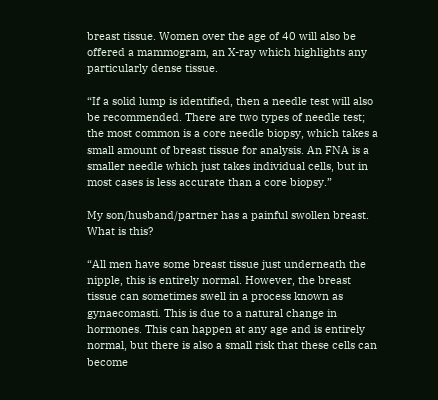breast tissue. Women over the age of 40 will also be offered a mammogram, an X-ray which highlights any particularly dense tissue.

“If a solid lump is identified, then a needle test will also be recommended. There are two types of needle test; the most common is a core needle biopsy, which takes a small amount of breast tissue for analysis. An FNA is a smaller needle which just takes individual cells, but in most cases is less accurate than a core biopsy.”

My son/husband/partner has a painful swollen breast. What is this?

“All men have some breast tissue just underneath the nipple, this is entirely normal. However, the breast tissue can sometimes swell in a process known as gynaecomasti. This is due to a natural change in hormones. This can happen at any age and is entirely normal, but there is also a small risk that these cells can become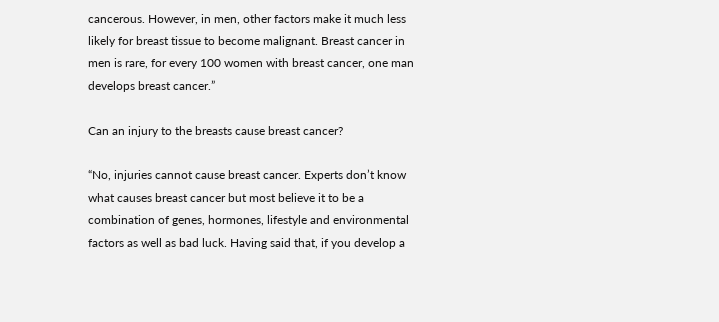cancerous. However, in men, other factors make it much less likely for breast tissue to become malignant. Breast cancer in men is rare, for every 100 women with breast cancer, one man develops breast cancer.”

Can an injury to the breasts cause breast cancer?

“No, injuries cannot cause breast cancer. Experts don’t know what causes breast cancer but most believe it to be a combination of genes, hormones, lifestyle and environmental factors as well as bad luck. Having said that, if you develop a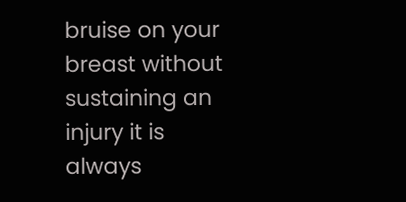bruise on your breast without sustaining an injury it is always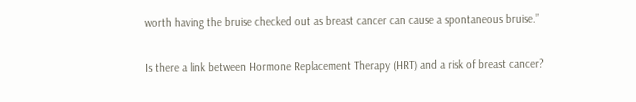worth having the bruise checked out as breast cancer can cause a spontaneous bruise.”

Is there a link between Hormone Replacement Therapy (HRT) and a risk of breast cancer?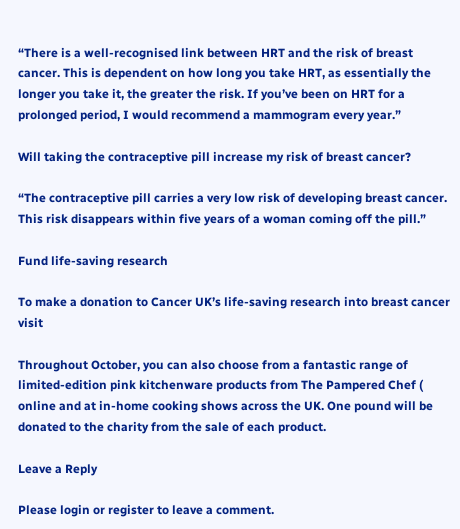“There is a well-recognised link between HRT and the risk of breast cancer. This is dependent on how long you take HRT, as essentially the longer you take it, the greater the risk. If you’ve been on HRT for a prolonged period, I would recommend a mammogram every year.”

Will taking the contraceptive pill increase my risk of breast cancer?

“The contraceptive pill carries a very low risk of developing breast cancer. This risk disappears within five years of a woman coming off the pill.”

Fund life-saving research

To make a donation to Cancer UK’s life-saving research into breast cancer visit

Throughout October, you can also choose from a fantastic range of limited-edition pink kitchenware products from The Pampered Chef ( online and at in-home cooking shows across the UK. One pound will be donated to the charity from the sale of each product.

Leave a Reply

Please login or register to leave a comment.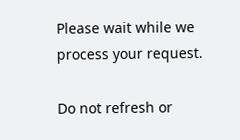Please wait while we process your request.

Do not refresh or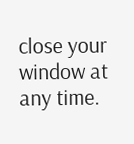close your window at any time.